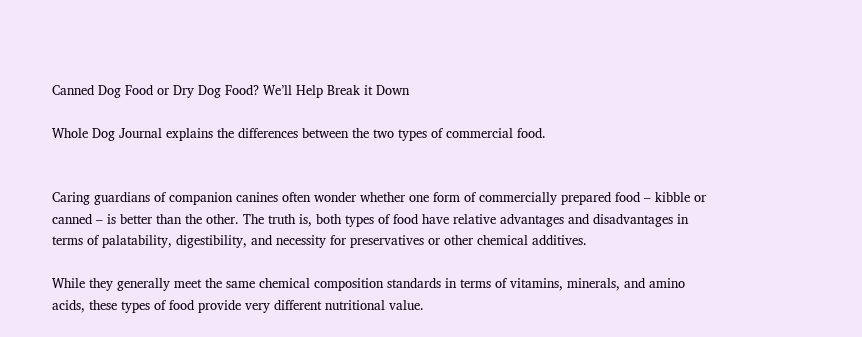Canned Dog Food or Dry Dog Food? We’ll Help Break it Down

Whole Dog Journal explains the differences between the two types of commercial food.


Caring guardians of companion canines often wonder whether one form of commercially prepared food – kibble or canned – is better than the other. The truth is, both types of food have relative advantages and disadvantages in terms of palatability, digestibility, and necessity for preservatives or other chemical additives.

While they generally meet the same chemical composition standards in terms of vitamins, minerals, and amino acids, these types of food provide very different nutritional value.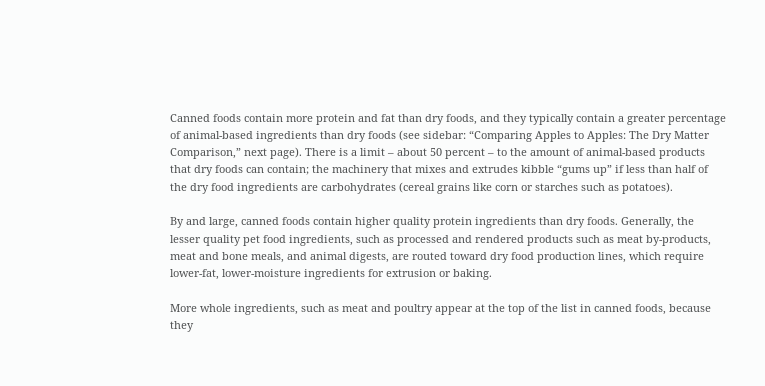Canned foods contain more protein and fat than dry foods, and they typically contain a greater percentage of animal-based ingredients than dry foods (see sidebar: “Comparing Apples to Apples: The Dry Matter Comparison,” next page). There is a limit – about 50 percent – to the amount of animal-based products that dry foods can contain; the machinery that mixes and extrudes kibble “gums up” if less than half of the dry food ingredients are carbohydrates (cereal grains like corn or starches such as potatoes).

By and large, canned foods contain higher quality protein ingredients than dry foods. Generally, the lesser quality pet food ingredients, such as processed and rendered products such as meat by-products, meat and bone meals, and animal digests, are routed toward dry food production lines, which require lower-fat, lower-moisture ingredients for extrusion or baking.

More whole ingredients, such as meat and poultry appear at the top of the list in canned foods, because they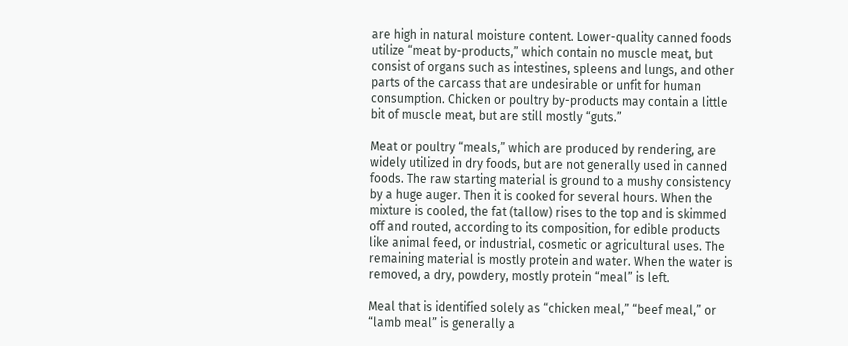are high in natural moisture content. Lower-quality canned foods utilize “meat by-products,” which contain no muscle meat, but consist of organs such as intestines, spleens and lungs, and other parts of the carcass that are undesirable or unfit for human consumption. Chicken or poultry by-products may contain a little bit of muscle meat, but are still mostly “guts.”

Meat or poultry “meals,” which are produced by rendering, are widely utilized in dry foods, but are not generally used in canned foods. The raw starting material is ground to a mushy consistency by a huge auger. Then it is cooked for several hours. When the mixture is cooled, the fat (tallow) rises to the top and is skimmed off and routed, according to its composition, for edible products like animal feed, or industrial, cosmetic or agricultural uses. The remaining material is mostly protein and water. When the water is removed, a dry, powdery, mostly protein “meal” is left.

Meal that is identified solely as “chicken meal,” “beef meal,” or “lamb meal” is generally a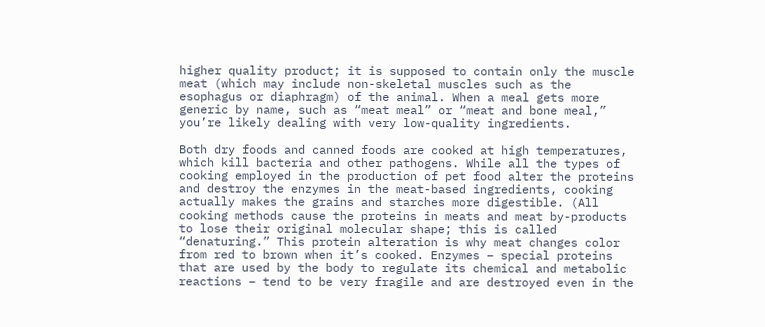higher quality product; it is supposed to contain only the muscle meat (which may include non-skeletal muscles such as the esophagus or diaphragm) of the animal. When a meal gets more generic by name, such as “meat meal” or “meat and bone meal,” you’re likely dealing with very low-quality ingredients.

Both dry foods and canned foods are cooked at high temperatures, which kill bacteria and other pathogens. While all the types of cooking employed in the production of pet food alter the proteins and destroy the enzymes in the meat-based ingredients, cooking actually makes the grains and starches more digestible. (All cooking methods cause the proteins in meats and meat by-products to lose their original molecular shape; this is called “denaturing.” This protein alteration is why meat changes color from red to brown when it’s cooked. Enzymes – special proteins that are used by the body to regulate its chemical and metabolic reactions – tend to be very fragile and are destroyed even in the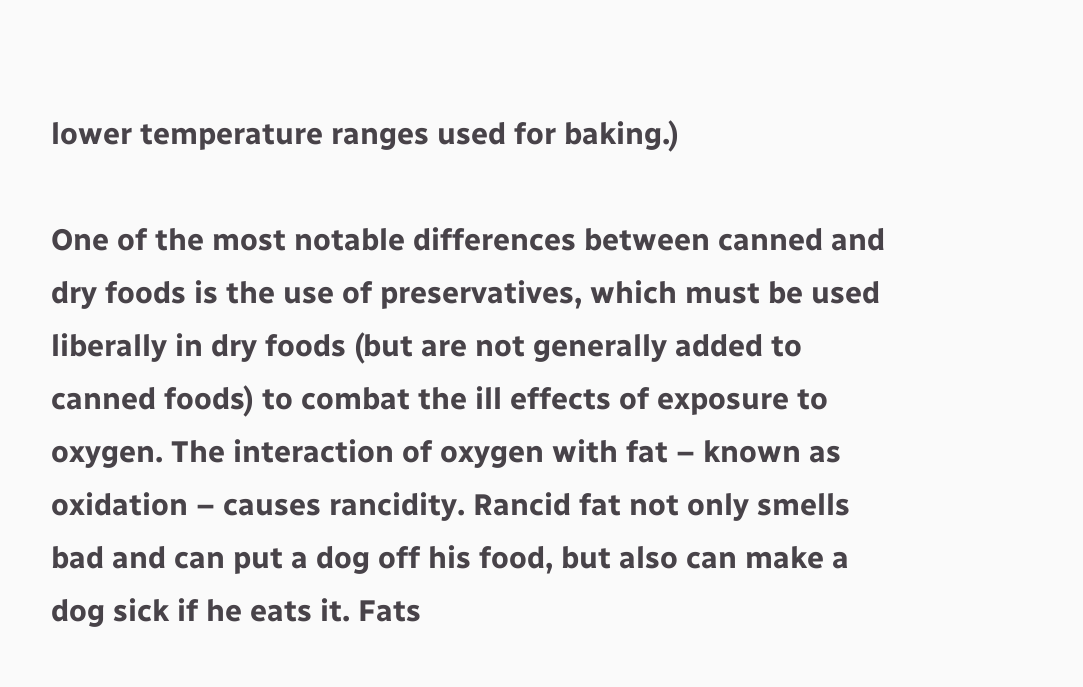lower temperature ranges used for baking.)

One of the most notable differences between canned and dry foods is the use of preservatives, which must be used liberally in dry foods (but are not generally added to canned foods) to combat the ill effects of exposure to oxygen. The interaction of oxygen with fat – known as oxidation – causes rancidity. Rancid fat not only smells bad and can put a dog off his food, but also can make a dog sick if he eats it. Fats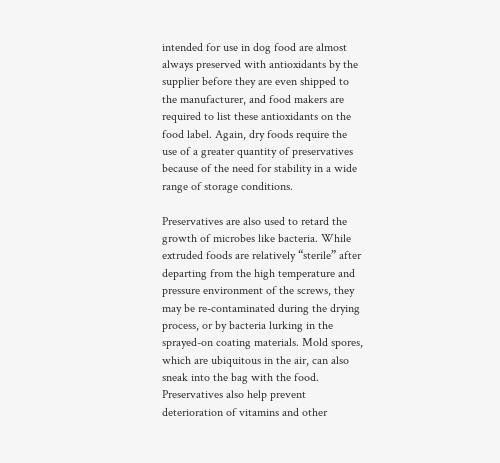intended for use in dog food are almost always preserved with antioxidants by the supplier before they are even shipped to the manufacturer, and food makers are required to list these antioxidants on the food label. Again, dry foods require the use of a greater quantity of preservatives because of the need for stability in a wide range of storage conditions.

Preservatives are also used to retard the growth of microbes like bacteria. While extruded foods are relatively “sterile” after departing from the high temperature and pressure environment of the screws, they may be re-contaminated during the drying process, or by bacteria lurking in the sprayed-on coating materials. Mold spores, which are ubiquitous in the air, can also sneak into the bag with the food. Preservatives also help prevent deterioration of vitamins and other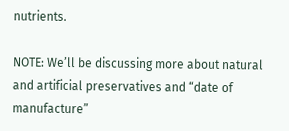nutrients.

NOTE: We’ll be discussing more about natural and artificial preservatives and “date of manufacture”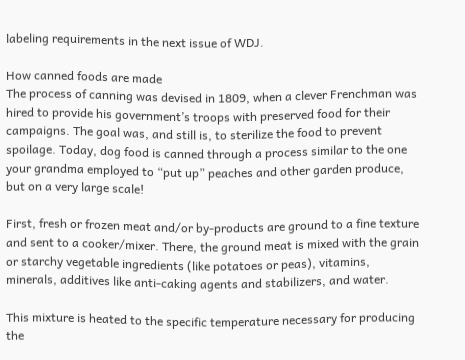labeling requirements in the next issue of WDJ.

How canned foods are made
The process of canning was devised in 1809, when a clever Frenchman was hired to provide his government’s troops with preserved food for their campaigns. The goal was, and still is, to sterilize the food to prevent spoilage. Today, dog food is canned through a process similar to the one your grandma employed to “put up” peaches and other garden produce, but on a very large scale!

First, fresh or frozen meat and/or by-products are ground to a fine texture and sent to a cooker/mixer. There, the ground meat is mixed with the grain or starchy vegetable ingredients (like potatoes or peas), vitamins, minerals, additives like anti-caking agents and stabilizers, and water.

This mixture is heated to the specific temperature necessary for producing the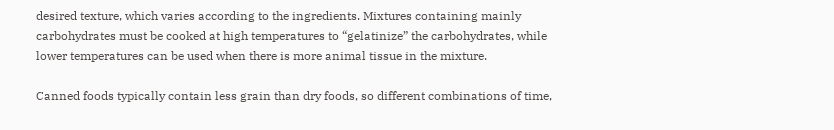desired texture, which varies according to the ingredients. Mixtures containing mainly carbohydrates must be cooked at high temperatures to “gelatinize” the carbohydrates, while lower temperatures can be used when there is more animal tissue in the mixture.

Canned foods typically contain less grain than dry foods, so different combinations of time,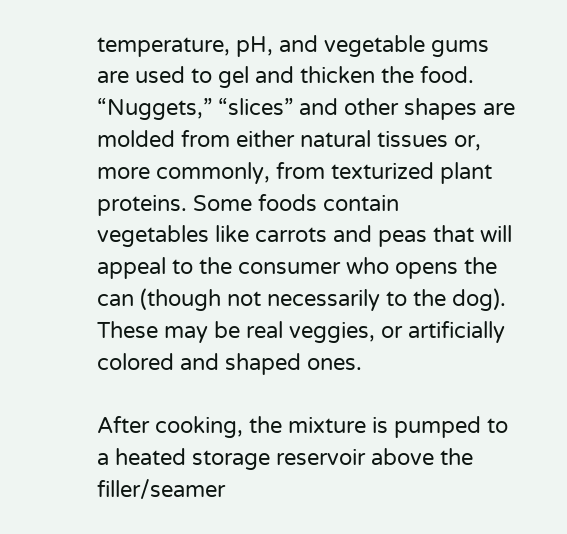temperature, pH, and vegetable gums are used to gel and thicken the food. “Nuggets,” “slices” and other shapes are molded from either natural tissues or, more commonly, from texturized plant proteins. Some foods contain vegetables like carrots and peas that will appeal to the consumer who opens the can (though not necessarily to the dog). These may be real veggies, or artificially colored and shaped ones.

After cooking, the mixture is pumped to a heated storage reservoir above the filler/seamer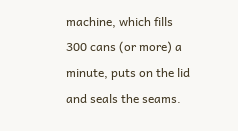machine, which fills 300 cans (or more) a minute, puts on the lid and seals the seams.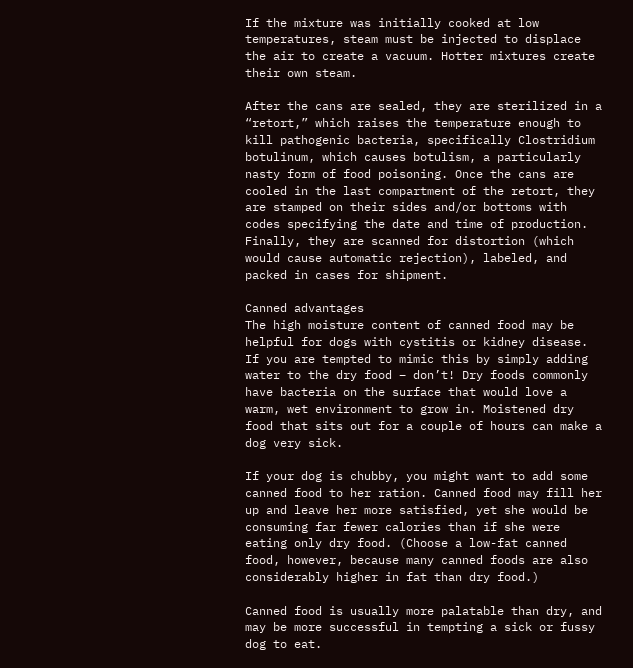If the mixture was initially cooked at low temperatures, steam must be injected to displace the air to create a vacuum. Hotter mixtures create their own steam.

After the cans are sealed, they are sterilized in a “retort,” which raises the temperature enough to kill pathogenic bacteria, specifically Clostridium botulinum, which causes botulism, a particularly nasty form of food poisoning. Once the cans are cooled in the last compartment of the retort, they are stamped on their sides and/or bottoms with codes specifying the date and time of production. Finally, they are scanned for distortion (which would cause automatic rejection), labeled, and packed in cases for shipment.

Canned advantages
The high moisture content of canned food may be helpful for dogs with cystitis or kidney disease. If you are tempted to mimic this by simply adding water to the dry food – don’t! Dry foods commonly have bacteria on the surface that would love a warm, wet environment to grow in. Moistened dry food that sits out for a couple of hours can make a dog very sick.

If your dog is chubby, you might want to add some canned food to her ration. Canned food may fill her up and leave her more satisfied, yet she would be consuming far fewer calories than if she were eating only dry food. (Choose a low-fat canned food, however, because many canned foods are also considerably higher in fat than dry food.)

Canned food is usually more palatable than dry, and may be more successful in tempting a sick or fussy dog to eat.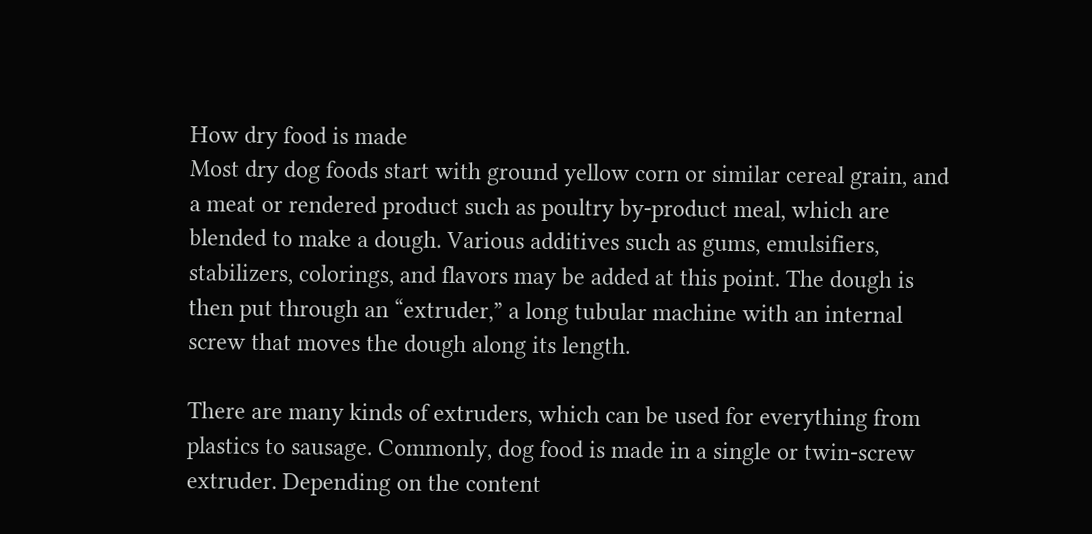How dry food is made
Most dry dog foods start with ground yellow corn or similar cereal grain, and a meat or rendered product such as poultry by-product meal, which are blended to make a dough. Various additives such as gums, emulsifiers, stabilizers, colorings, and flavors may be added at this point. The dough is then put through an “extruder,” a long tubular machine with an internal screw that moves the dough along its length.

There are many kinds of extruders, which can be used for everything from plastics to sausage. Commonly, dog food is made in a single or twin-screw extruder. Depending on the content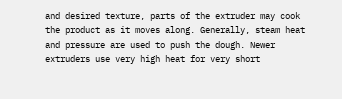and desired texture, parts of the extruder may cook the product as it moves along. Generally, steam heat and pressure are used to push the dough. Newer extruders use very high heat for very short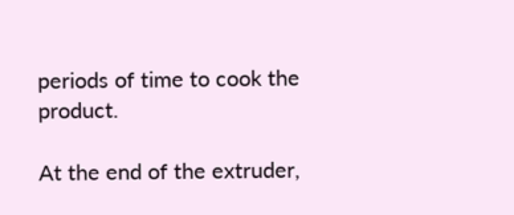periods of time to cook the product.

At the end of the extruder,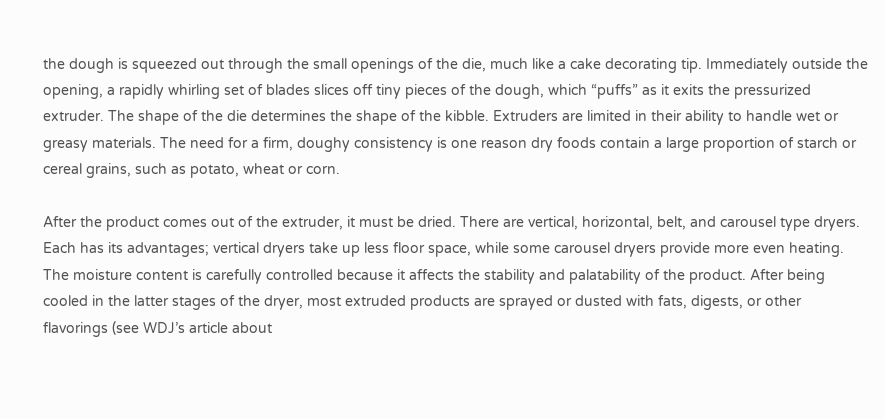the dough is squeezed out through the small openings of the die, much like a cake decorating tip. Immediately outside the opening, a rapidly whirling set of blades slices off tiny pieces of the dough, which “puffs” as it exits the pressurized extruder. The shape of the die determines the shape of the kibble. Extruders are limited in their ability to handle wet or greasy materials. The need for a firm, doughy consistency is one reason dry foods contain a large proportion of starch or cereal grains, such as potato, wheat or corn.

After the product comes out of the extruder, it must be dried. There are vertical, horizontal, belt, and carousel type dryers. Each has its advantages; vertical dryers take up less floor space, while some carousel dryers provide more even heating. The moisture content is carefully controlled because it affects the stability and palatability of the product. After being cooled in the latter stages of the dryer, most extruded products are sprayed or dusted with fats, digests, or other flavorings (see WDJ’s article about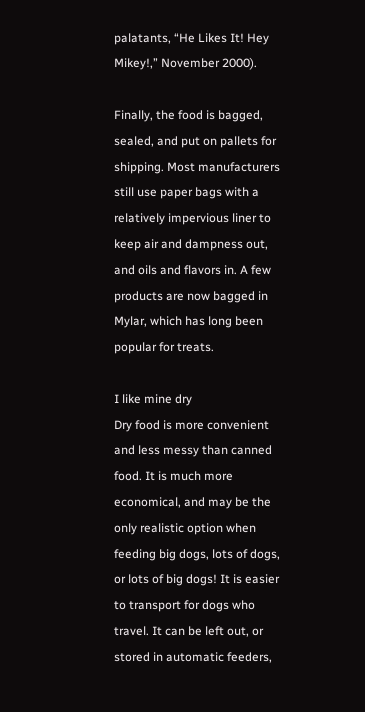palatants, “He Likes It! Hey Mikey!,” November 2000).

Finally, the food is bagged, sealed, and put on pallets for shipping. Most manufacturers still use paper bags with a relatively impervious liner to keep air and dampness out, and oils and flavors in. A few products are now bagged in Mylar, which has long been popular for treats.

I like mine dry
Dry food is more convenient and less messy than canned food. It is much more economical, and may be the only realistic option when feeding big dogs, lots of dogs, or lots of big dogs! It is easier to transport for dogs who travel. It can be left out, or stored in automatic feeders,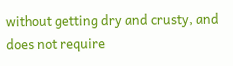without getting dry and crusty, and does not require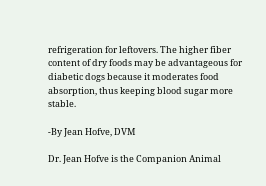refrigeration for leftovers. The higher fiber content of dry foods may be advantageous for diabetic dogs because it moderates food absorption, thus keeping blood sugar more stable.

-By Jean Hofve, DVM

Dr. Jean Hofve is the Companion Animal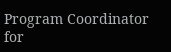Program Coordinator for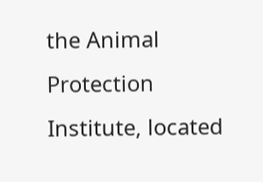the Animal Protection Institute, located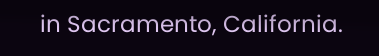in Sacramento, California.